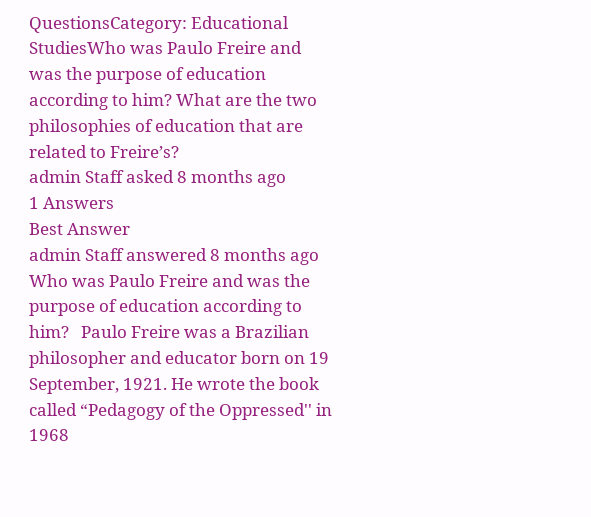QuestionsCategory: Educational StudiesWho was Paulo Freire and was the purpose of education according to him? What are the two philosophies of education that are related to Freire’s?
admin Staff asked 8 months ago
1 Answers
Best Answer
admin Staff answered 8 months ago
Who was Paulo Freire and was the purpose of education according to him?   Paulo Freire was a Brazilian philosopher and educator born on 19 September, 1921. He wrote the book called “Pedagogy of the Oppressed'' in 1968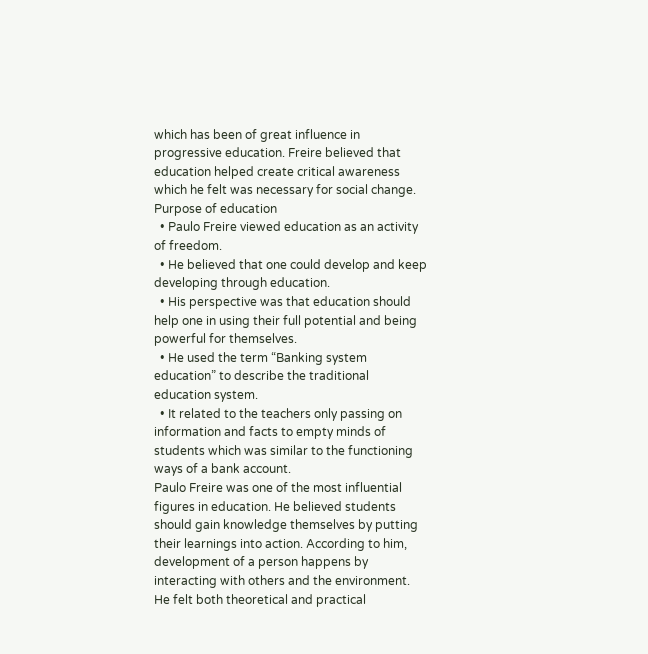which has been of great influence in progressive education. Freire believed that education helped create critical awareness which he felt was necessary for social change.   Purpose of education
  • Paulo Freire viewed education as an activity of freedom.
  • He believed that one could develop and keep developing through education.
  • His perspective was that education should help one in using their full potential and being powerful for themselves.
  • He used the term “Banking system education” to describe the traditional education system.
  • It related to the teachers only passing on information and facts to empty minds of students which was similar to the functioning ways of a bank account.
Paulo Freire was one of the most influential figures in education. He believed students should gain knowledge themselves by putting their learnings into action. According to him, development of a person happens by interacting with others and the environment. He felt both theoretical and practical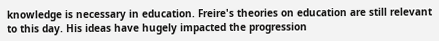knowledge is necessary in education. Freire's theories on education are still relevant to this day. His ideas have hugely impacted the progression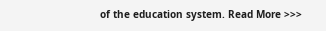of the education system. Read More >>>